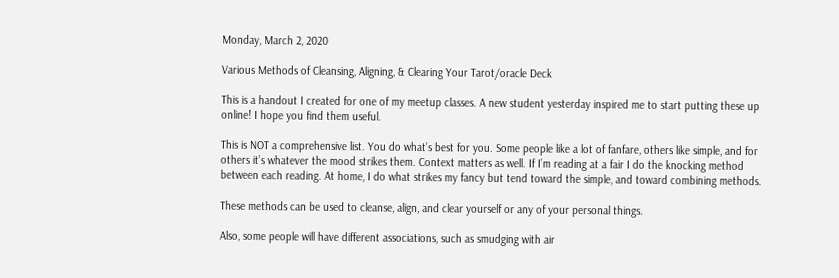Monday, March 2, 2020

Various Methods of Cleansing, Aligning, & Clearing Your Tarot/oracle Deck

This is a handout I created for one of my meetup classes. A new student yesterday inspired me to start putting these up online! I hope you find them useful.

This is NOT a comprehensive list. You do what’s best for you. Some people like a lot of fanfare, others like simple, and for others it’s whatever the mood strikes them. Context matters as well. If I’m reading at a fair I do the knocking method between each reading. At home, I do what strikes my fancy but tend toward the simple, and toward combining methods.

These methods can be used to cleanse, align, and clear yourself or any of your personal things.

Also, some people will have different associations, such as smudging with air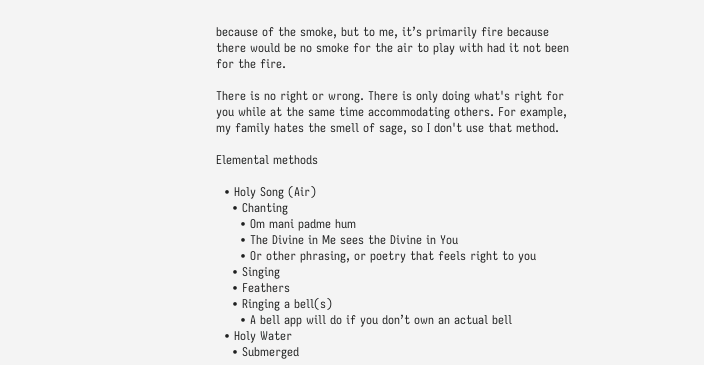because of the smoke, but to me, it’s primarily fire because there would be no smoke for the air to play with had it not been for the fire.

There is no right or wrong. There is only doing what's right for you while at the same time accommodating others. For example, my family hates the smell of sage, so I don't use that method.

Elemental methods

  • Holy Song (Air)
    • Chanting
      • Om mani padme hum
      • The Divine in Me sees the Divine in You
      • Or other phrasing, or poetry that feels right to you
    • Singing
    • Feathers
    • Ringing a bell(s)
      • A bell app will do if you don’t own an actual bell
  • Holy Water
    • Submerged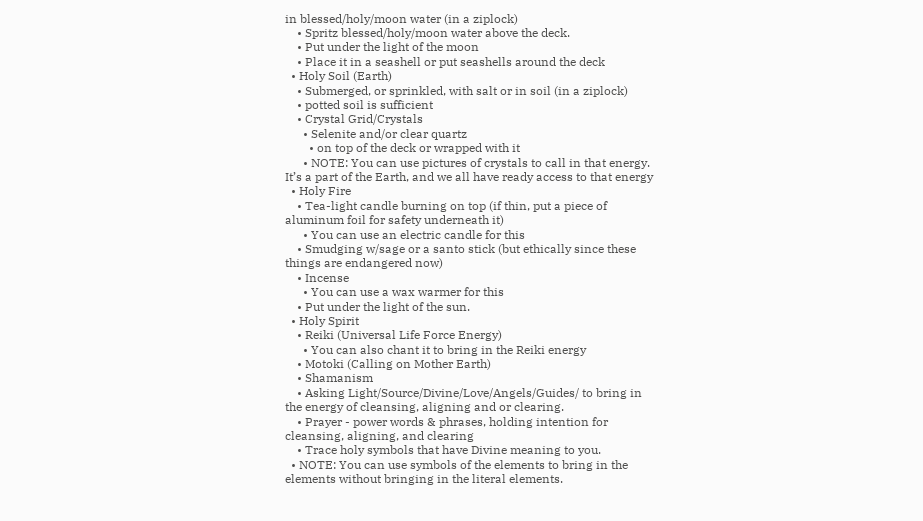in blessed/holy/moon water (in a ziplock)
    • Spritz blessed/holy/moon water above the deck.
    • Put under the light of the moon
    • Place it in a seashell or put seashells around the deck
  • Holy Soil (Earth)
    • Submerged, or sprinkled, with salt or in soil (in a ziplock)
    • potted soil is sufficient
    • Crystal Grid/Crystals
      • Selenite and/or clear quartz
        • on top of the deck or wrapped with it
      • NOTE: You can use pictures of crystals to call in that energy. It’s a part of the Earth, and we all have ready access to that energy
  • Holy Fire
    • Tea-light candle burning on top (if thin, put a piece of aluminum foil for safety underneath it)
      • You can use an electric candle for this
    • Smudging w/sage or a santo stick (but ethically since these things are endangered now)
    • Incense
      • You can use a wax warmer for this
    • Put under the light of the sun.
  • Holy Spirit
    • Reiki (Universal Life Force Energy)
      • You can also chant it to bring in the Reiki energy
    • Motoki (Calling on Mother Earth)
    • Shamanism
    • Asking Light/Source/Divine/Love/Angels/Guides/ to bring in the energy of cleansing, aligning and or clearing.
    • Prayer - power words & phrases, holding intention for cleansing, aligning, and clearing
    • Trace holy symbols that have Divine meaning to you.
  • NOTE: You can use symbols of the elements to bring in the elements without bringing in the literal elements.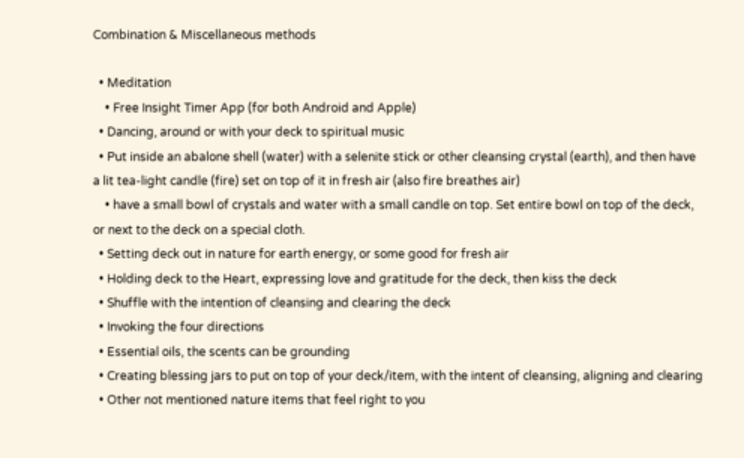Combination & Miscellaneous methods

  • Meditation
    • Free Insight Timer App (for both Android and Apple)
  • Dancing, around or with your deck to spiritual music
  • Put inside an abalone shell (water) with a selenite stick or other cleansing crystal (earth), and then have a lit tea-light candle (fire) set on top of it in fresh air (also fire breathes air)
    • have a small bowl of crystals and water with a small candle on top. Set entire bowl on top of the deck, or next to the deck on a special cloth.
  • Setting deck out in nature for earth energy, or some good for fresh air
  • Holding deck to the Heart, expressing love and gratitude for the deck, then kiss the deck
  • Shuffle with the intention of cleansing and clearing the deck
  • Invoking the four directions
  • Essential oils, the scents can be grounding
  • Creating blessing jars to put on top of your deck/item, with the intent of cleansing, aligning and clearing
  • Other not mentioned nature items that feel right to you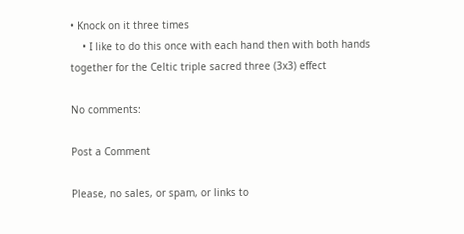• Knock on it three times
    • I like to do this once with each hand then with both hands together for the Celtic triple sacred three (3x3) effect

No comments:

Post a Comment

Please, no sales, or spam, or links to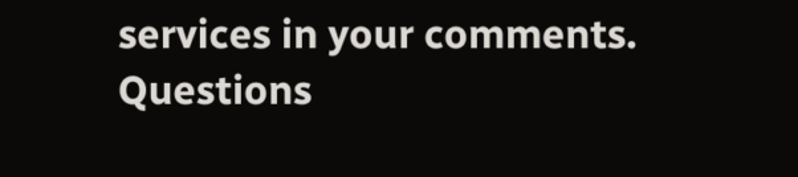services in your comments. Questions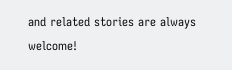and related stories are always welcome!